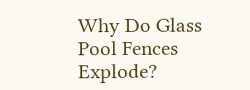Why Do Glass Pool Fences Explode?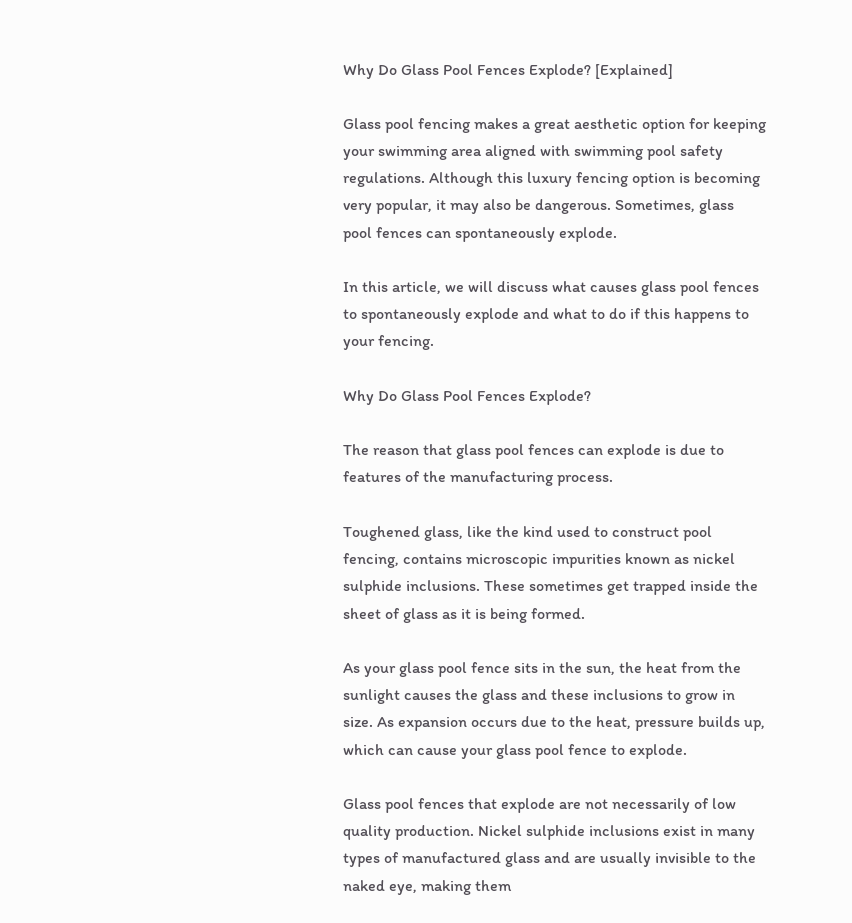Why Do Glass Pool Fences Explode? [Explained]

Glass pool fencing makes a great aesthetic option for keeping your swimming area aligned with swimming pool safety regulations. Although this luxury fencing option is becoming very popular, it may also be dangerous. Sometimes, glass pool fences can spontaneously explode.

In this article, we will discuss what causes glass pool fences to spontaneously explode and what to do if this happens to your fencing.

Why Do Glass Pool Fences Explode?

The reason that glass pool fences can explode is due to features of the manufacturing process.

Toughened glass, like the kind used to construct pool fencing, contains microscopic impurities known as nickel sulphide inclusions. These sometimes get trapped inside the sheet of glass as it is being formed.

As your glass pool fence sits in the sun, the heat from the sunlight causes the glass and these inclusions to grow in size. As expansion occurs due to the heat, pressure builds up, which can cause your glass pool fence to explode.

Glass pool fences that explode are not necessarily of low quality production. Nickel sulphide inclusions exist in many types of manufactured glass and are usually invisible to the naked eye, making them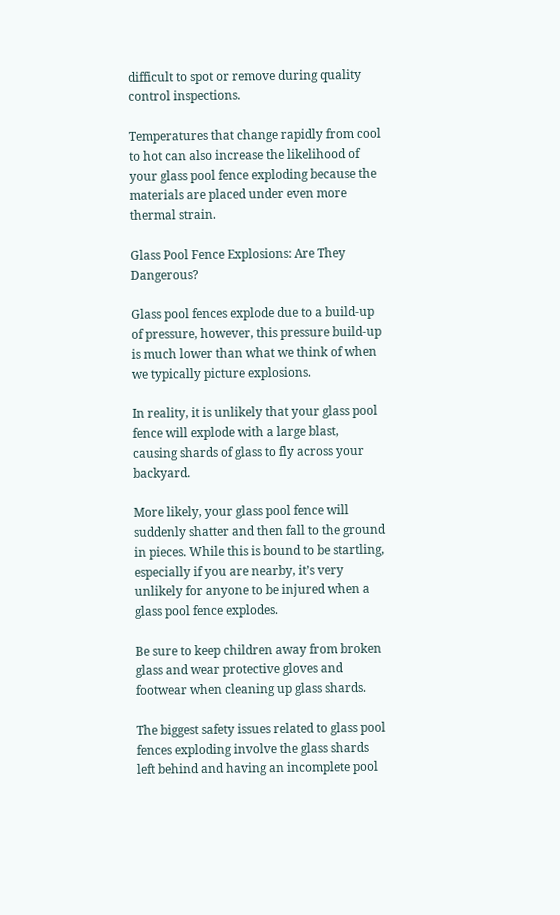difficult to spot or remove during quality control inspections.

Temperatures that change rapidly from cool to hot can also increase the likelihood of your glass pool fence exploding because the materials are placed under even more thermal strain.

Glass Pool Fence Explosions: Are They Dangerous?

Glass pool fences explode due to a build-up of pressure, however, this pressure build-up is much lower than what we think of when we typically picture explosions.

In reality, it is unlikely that your glass pool fence will explode with a large blast, causing shards of glass to fly across your backyard.

More likely, your glass pool fence will suddenly shatter and then fall to the ground in pieces. While this is bound to be startling, especially if you are nearby, it’s very unlikely for anyone to be injured when a glass pool fence explodes.

Be sure to keep children away from broken glass and wear protective gloves and footwear when cleaning up glass shards.

The biggest safety issues related to glass pool fences exploding involve the glass shards left behind and having an incomplete pool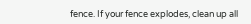fence. If your fence explodes, clean up all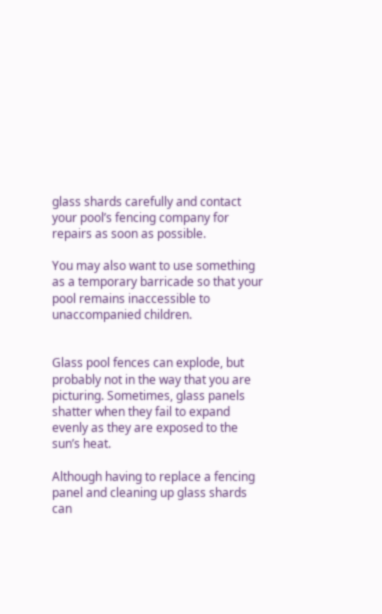glass shards carefully and contact your pool’s fencing company for repairs as soon as possible.

You may also want to use something as a temporary barricade so that your pool remains inaccessible to unaccompanied children.


Glass pool fences can explode, but probably not in the way that you are picturing. Sometimes, glass panels shatter when they fail to expand evenly as they are exposed to the sun’s heat.

Although having to replace a fencing panel and cleaning up glass shards can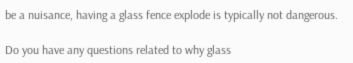be a nuisance, having a glass fence explode is typically not dangerous.

Do you have any questions related to why glass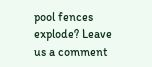pool fences explode? Leave us a comment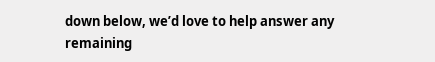down below, we’d love to help answer any remaining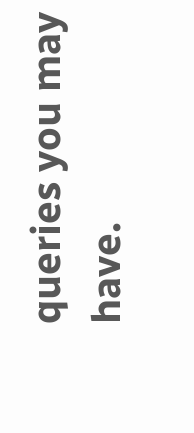queries you may have.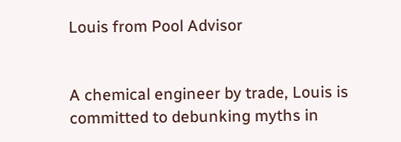Louis from Pool Advisor


A chemical engineer by trade, Louis is committed to debunking myths in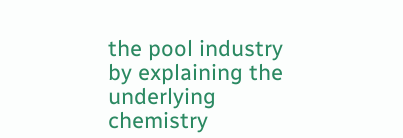the pool industry by explaining the underlying chemistry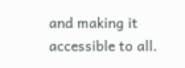and making it accessible to all.